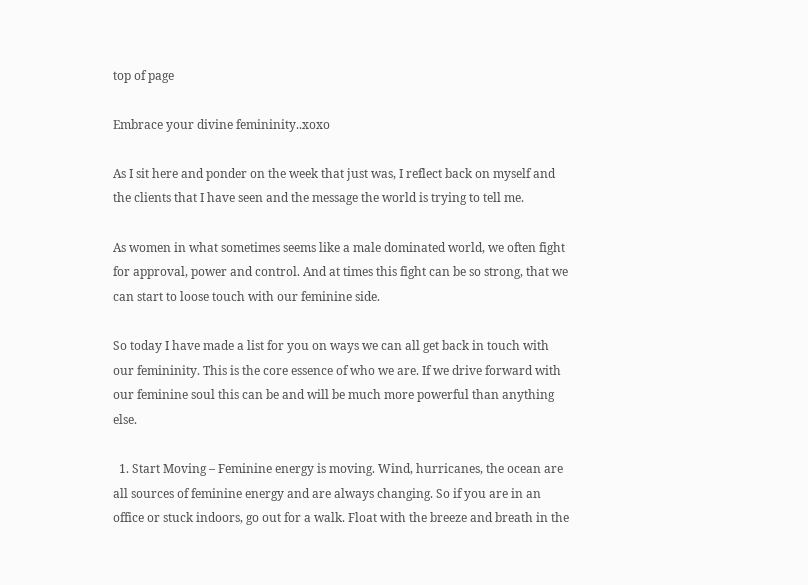top of page

Embrace your divine femininity..xoxo

As I sit here and ponder on the week that just was, I reflect back on myself and the clients that I have seen and the message the world is trying to tell me.

As women in what sometimes seems like a male dominated world, we often fight for approval, power and control. And at times this fight can be so strong, that we can start to loose touch with our feminine side.

So today I have made a list for you on ways we can all get back in touch with our femininity. This is the core essence of who we are. If we drive forward with our feminine soul this can be and will be much more powerful than anything else.

  1. Start Moving – Feminine energy is moving. Wind, hurricanes, the ocean are all sources of feminine energy and are always changing. So if you are in an office or stuck indoors, go out for a walk. Float with the breeze and breath in the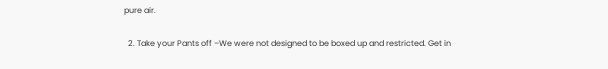pure air.

  2. Take your Pants off –We were not designed to be boxed up and restricted. Get in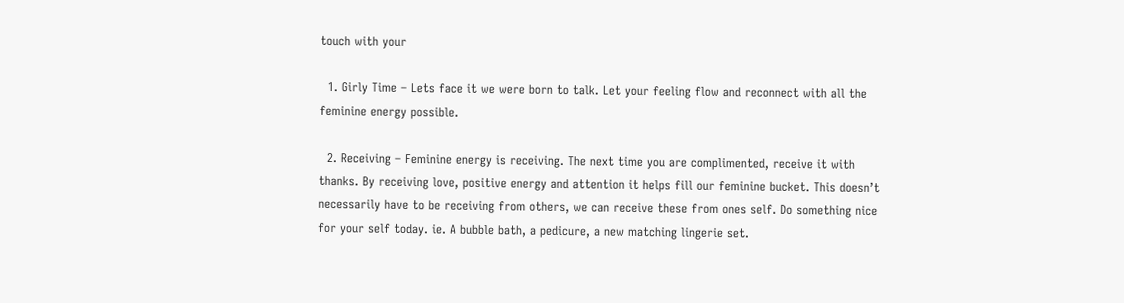touch with your

  1. Girly Time – Lets face it we were born to talk. Let your feeling flow and reconnect with all the feminine energy possible.

  2. Receiving – Feminine energy is receiving. The next time you are complimented, receive it with thanks. By receiving love, positive energy and attention it helps fill our feminine bucket. This doesn’t necessarily have to be receiving from others, we can receive these from ones self. Do something nice for your self today. ie. A bubble bath, a pedicure, a new matching lingerie set.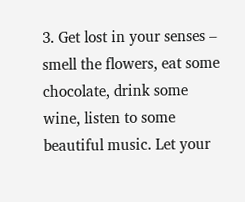3. Get lost in your senses – smell the flowers, eat some chocolate, drink some wine, listen to some beautiful music. Let your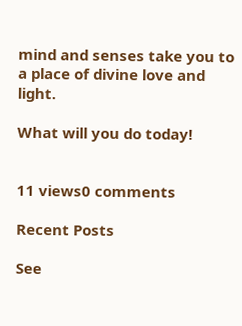mind and senses take you to a place of divine love and light.

What will you do today!


11 views0 comments

Recent Posts

See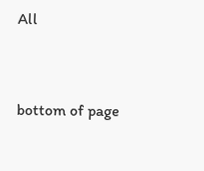All


bottom of page